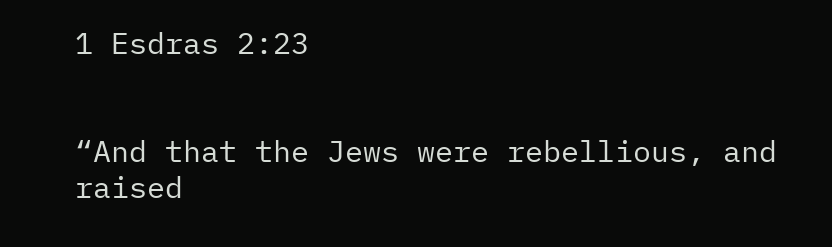1 Esdras 2:23


“And that the Jews were rebellious, and raised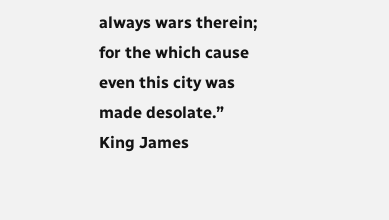always wars therein; for the which cause even this city was made desolate.”
King James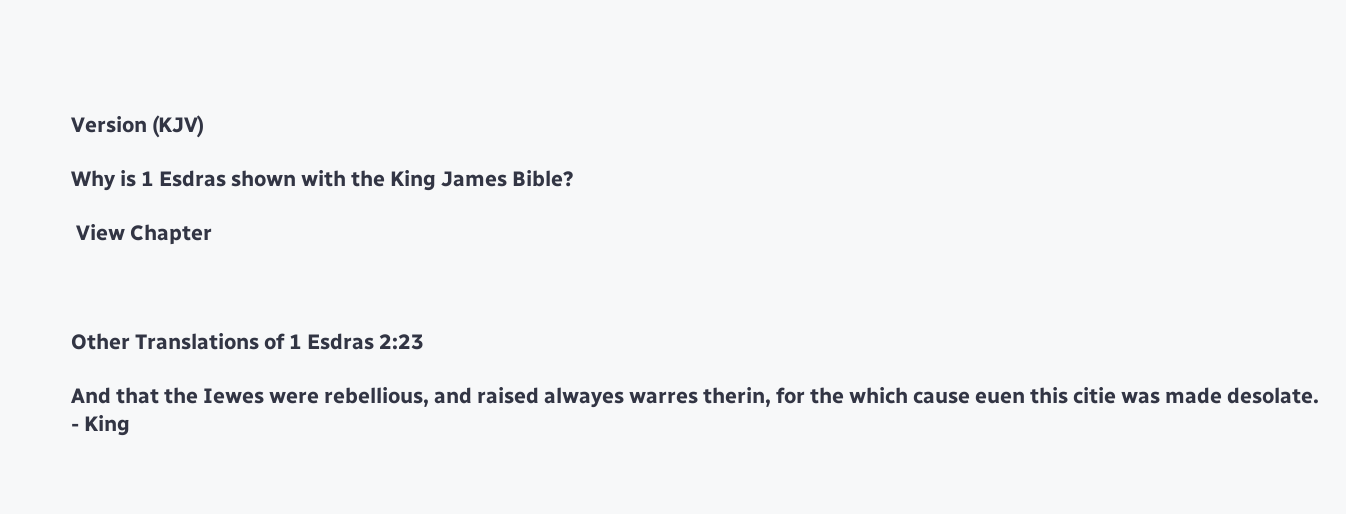Version (KJV)

Why is 1 Esdras shown with the King James Bible?

 View Chapter



Other Translations of 1 Esdras 2:23

And that the Iewes were rebellious, and raised alwayes warres therin, for the which cause euen this citie was made desolate.
- King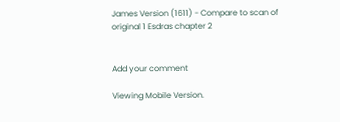James Version (1611) - Compare to scan of original 1 Esdras chapter 2


Add your comment

Viewing Mobile Version.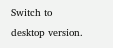Switch to desktop version.